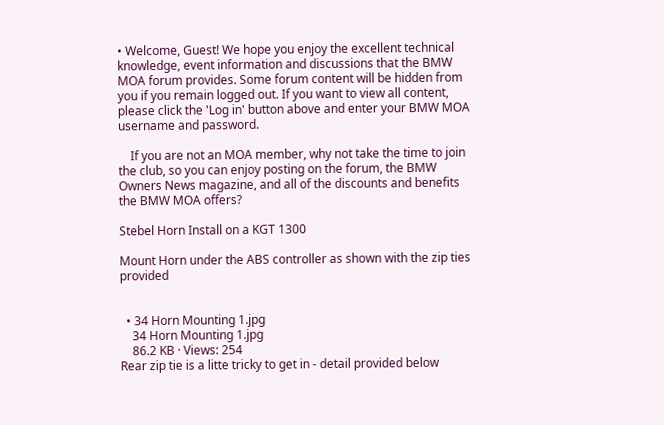• Welcome, Guest! We hope you enjoy the excellent technical knowledge, event information and discussions that the BMW MOA forum provides. Some forum content will be hidden from you if you remain logged out. If you want to view all content, please click the 'Log in' button above and enter your BMW MOA username and password.

    If you are not an MOA member, why not take the time to join the club, so you can enjoy posting on the forum, the BMW Owners News magazine, and all of the discounts and benefits the BMW MOA offers?

Stebel Horn Install on a KGT 1300

Mount Horn under the ABS controller as shown with the zip ties provided


  • 34 Horn Mounting 1.jpg
    34 Horn Mounting 1.jpg
    86.2 KB · Views: 254
Rear zip tie is a litte tricky to get in - detail provided below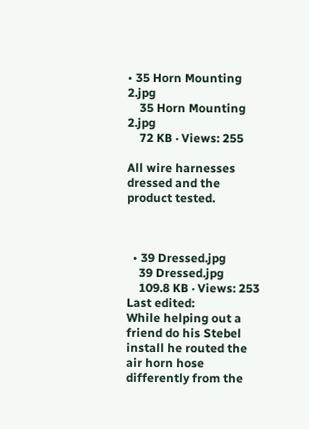• 35 Horn Mounting 2.jpg
    35 Horn Mounting 2.jpg
    72 KB · Views: 255

All wire harnesses dressed and the product tested.



  • 39 Dressed.jpg
    39 Dressed.jpg
    109.8 KB · Views: 253
Last edited:
While helping out a friend do his Stebel install he routed the air horn hose differently from the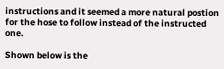instructions and it seemed a more natural postion for the hose to follow instead of the instructed one.

Shown below is the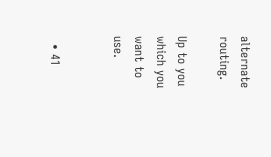alternate routing.

Up to you which you want to use.


  • 41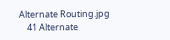Alternate Routing.jpg
    41 Alternate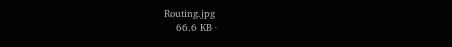Routing.jpg
    66.6 KB ·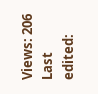Views: 206
Last edited: